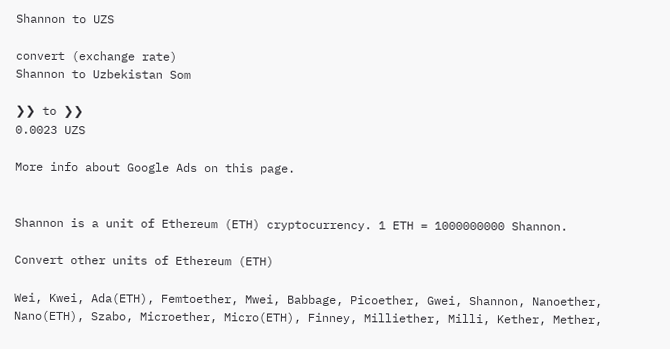Shannon to UZS

convert (exchange rate)
Shannon to Uzbekistan Som

❯❯ to ❯❯
0.0023 UZS

More info about Google Ads on this page.


Shannon is a unit of Ethereum (ETH) cryptocurrency. 1 ETH = 1000000000 Shannon.

Convert other units of Ethereum (ETH)

Wei, Kwei, Ada(ETH), Femtoether, Mwei, Babbage, Picoether, Gwei, Shannon, Nanoether, Nano(ETH), Szabo, Microether, Micro(ETH), Finney, Milliether, Milli, Kether, Mether,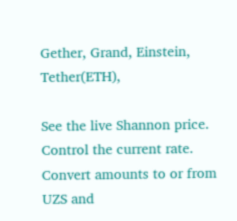Gether, Grand, Einstein, Tether(ETH),

See the live Shannon price. Control the current rate. Convert amounts to or from UZS and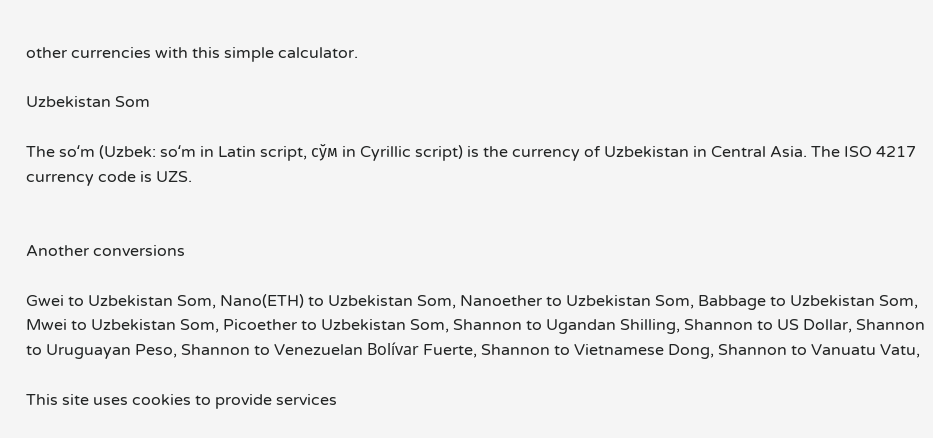other currencies with this simple calculator.

Uzbekistan Som

The soʻm (Uzbek: soʻm in Latin script, сўм in Cyrillic script) is the currency of Uzbekistan in Central Asia. The ISO 4217 currency code is UZS.


Another conversions

Gwei to Uzbekistan Som, Nano(ETH) to Uzbekistan Som, Nanoether to Uzbekistan Som, Babbage to Uzbekistan Som, Mwei to Uzbekistan Som, Picoether to Uzbekistan Som, Shannon to Ugandan Shilling, Shannon to US Dollar, Shannon to Uruguayan Peso, Shannon to Venezuelan Bolívar Fuerte, Shannon to Vietnamese Dong, Shannon to Vanuatu Vatu,

This site uses cookies to provide services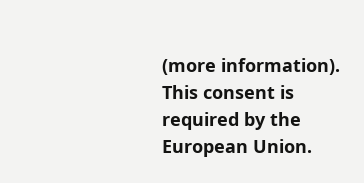(more information). This consent is required by the European Union.